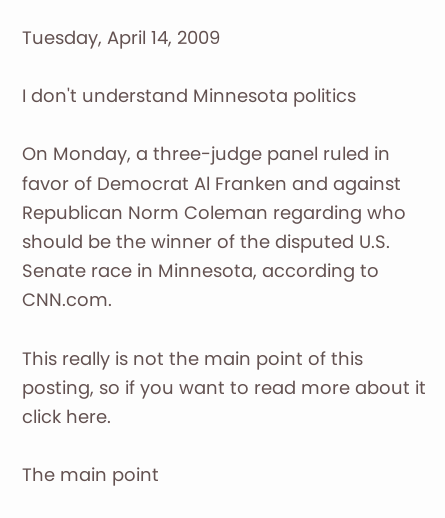Tuesday, April 14, 2009

I don't understand Minnesota politics

On Monday, a three-judge panel ruled in favor of Democrat Al Franken and against Republican Norm Coleman regarding who should be the winner of the disputed U.S. Senate race in Minnesota, according to CNN.com.

This really is not the main point of this posting, so if you want to read more about it click here.

The main point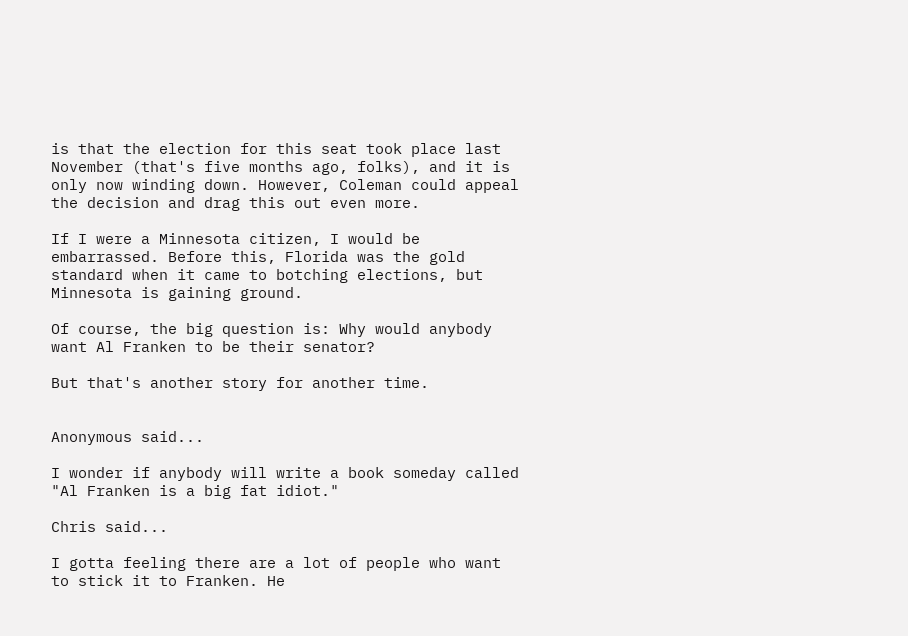is that the election for this seat took place last November (that's five months ago, folks), and it is only now winding down. However, Coleman could appeal the decision and drag this out even more.

If I were a Minnesota citizen, I would be embarrassed. Before this, Florida was the gold standard when it came to botching elections, but Minnesota is gaining ground.

Of course, the big question is: Why would anybody want Al Franken to be their senator?

But that's another story for another time.


Anonymous said...

I wonder if anybody will write a book someday called "Al Franken is a big fat idiot."

Chris said...

I gotta feeling there are a lot of people who want to stick it to Franken. He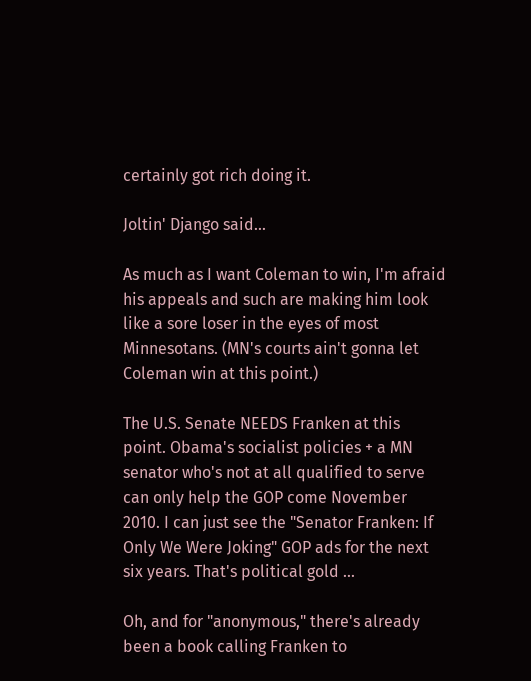certainly got rich doing it.

Joltin' Django said...

As much as I want Coleman to win, I'm afraid his appeals and such are making him look like a sore loser in the eyes of most Minnesotans. (MN's courts ain't gonna let Coleman win at this point.)

The U.S. Senate NEEDS Franken at this point. Obama's socialist policies + a MN senator who's not at all qualified to serve can only help the GOP come November 2010. I can just see the "Senator Franken: If Only We Were Joking" GOP ads for the next six years. That's political gold ...

Oh, and for "anonymous," there's already been a book calling Franken to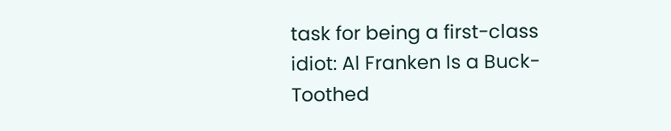task for being a first-class idiot: Al Franken Is a Buck-Toothed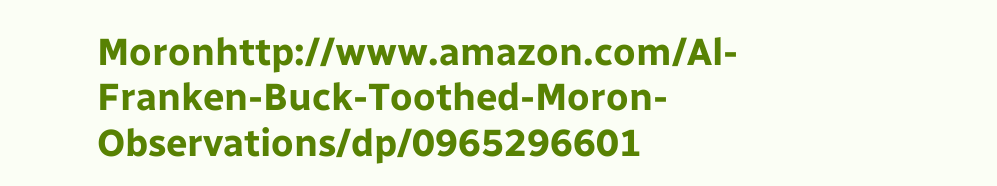Moronhttp://www.amazon.com/Al-Franken-Buck-Toothed-Moron-Observations/dp/0965296601